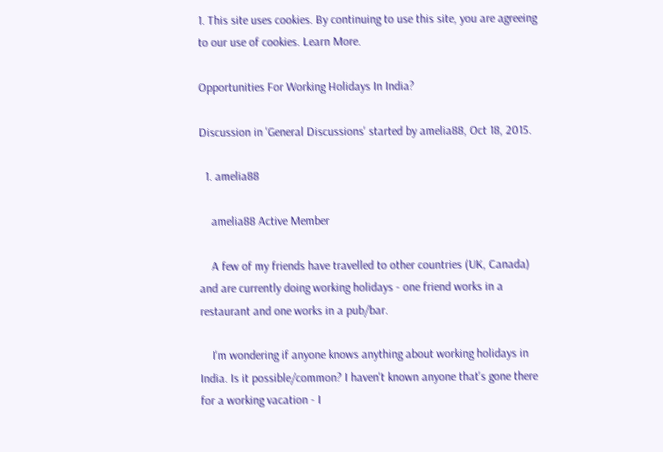1. This site uses cookies. By continuing to use this site, you are agreeing to our use of cookies. Learn More.

Opportunities For Working Holidays In India?

Discussion in 'General Discussions' started by amelia88, Oct 18, 2015.

  1. amelia88

    amelia88 Active Member

    A few of my friends have travelled to other countries (UK, Canada) and are currently doing working holidays - one friend works in a restaurant and one works in a pub/bar.

    I'm wondering if anyone knows anything about working holidays in India. Is it possible/common? I haven't known anyone that's gone there for a working vacation - I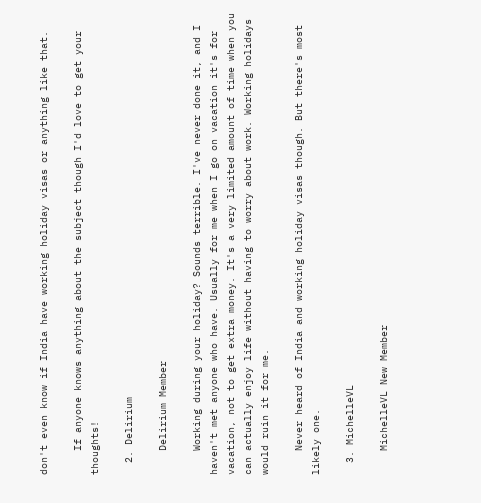don't even know if India have working holiday visas or anything like that.

    If anyone knows anything about the subject though I'd love to get your thoughts!

  2. Delirium

    Delirium Member

    Working during your holiday? Sounds terrible. I've never done it, and I haven't met anyone who have. Usually for me when I go on vacation it's for vacation, not to get extra money. It's a very limited amount of time when you can actually enjoy life without having to worry about work. Working holidays would ruin it for me.

    Never heard of India and working holiday visas though. But there's most likely one.

  3. MichelleVL

    MichelleVL New Member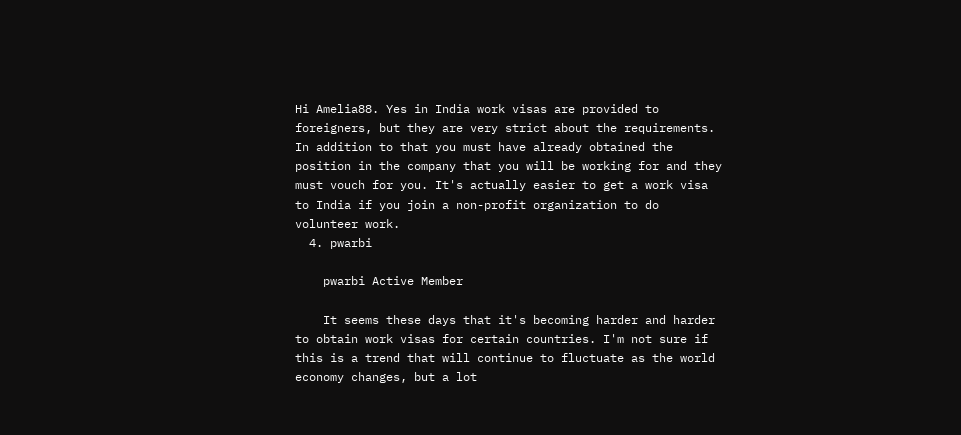Hi Amelia88. Yes in India work visas are provided to foreigners, but they are very strict about the requirements. In addition to that you must have already obtained the position in the company that you will be working for and they must vouch for you. It's actually easier to get a work visa to India if you join a non-profit organization to do volunteer work.
  4. pwarbi

    pwarbi Active Member

    It seems these days that it's becoming harder and harder to obtain work visas for certain countries. I'm not sure if this is a trend that will continue to fluctuate as the world economy changes, but a lot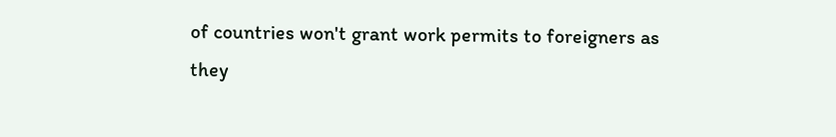of countries won't grant work permits to foreigners as they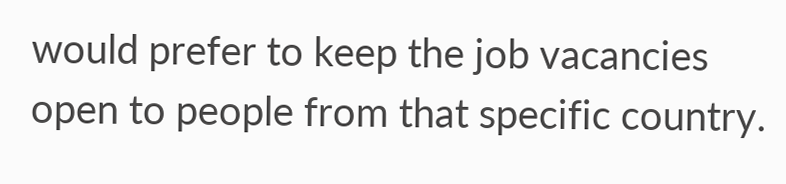would prefer to keep the job vacancies open to people from that specific country.